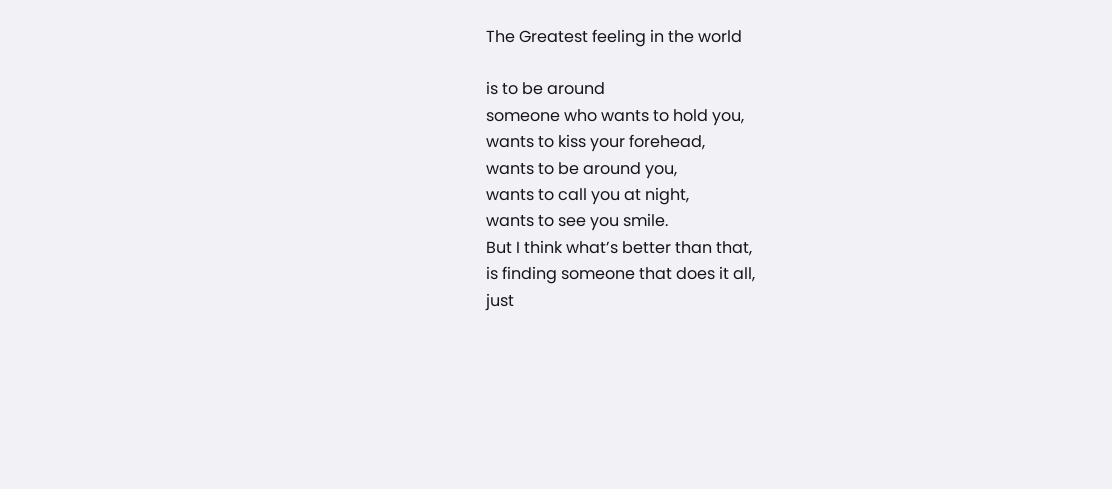The Greatest feeling in the world

is to be around
someone who wants to hold you,
wants to kiss your forehead,
wants to be around you,
wants to call you at night,
wants to see you smile.
But I think what’s better than that,
is finding someone that does it all,
just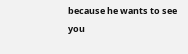because he wants to see you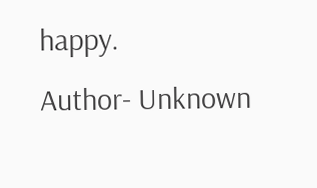happy.
Author- Unknown